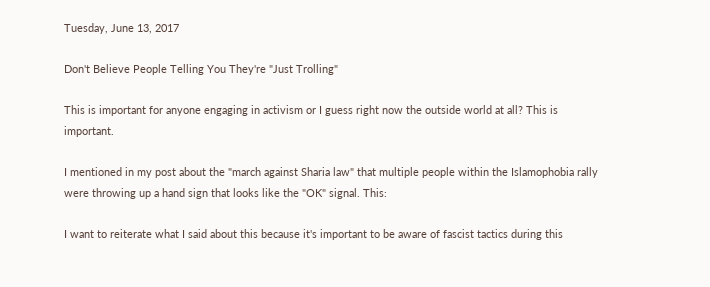Tuesday, June 13, 2017

Don't Believe People Telling You They're "Just Trolling"

This is important for anyone engaging in activism or I guess right now the outside world at all? This is important.

I mentioned in my post about the "march against Sharia law" that multiple people within the Islamophobia rally were throwing up a hand sign that looks like the "OK" signal. This:

I want to reiterate what I said about this because it's important to be aware of fascist tactics during this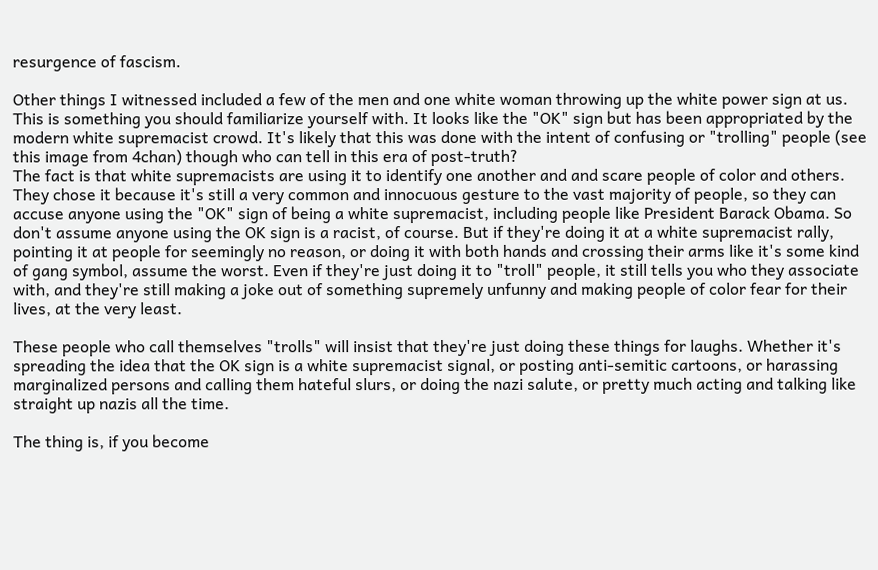resurgence of fascism.

Other things I witnessed included a few of the men and one white woman throwing up the white power sign at us. This is something you should familiarize yourself with. It looks like the "OK" sign but has been appropriated by the modern white supremacist crowd. It's likely that this was done with the intent of confusing or "trolling" people (see this image from 4chan) though who can tell in this era of post-truth?
The fact is that white supremacists are using it to identify one another and and scare people of color and others. They chose it because it's still a very common and innocuous gesture to the vast majority of people, so they can accuse anyone using the "OK" sign of being a white supremacist, including people like President Barack Obama. So don't assume anyone using the OK sign is a racist, of course. But if they're doing it at a white supremacist rally, pointing it at people for seemingly no reason, or doing it with both hands and crossing their arms like it's some kind of gang symbol, assume the worst. Even if they're just doing it to "troll" people, it still tells you who they associate with, and they're still making a joke out of something supremely unfunny and making people of color fear for their lives, at the very least.

These people who call themselves "trolls" will insist that they're just doing these things for laughs. Whether it's spreading the idea that the OK sign is a white supremacist signal, or posting anti-semitic cartoons, or harassing marginalized persons and calling them hateful slurs, or doing the nazi salute, or pretty much acting and talking like straight up nazis all the time.

The thing is, if you become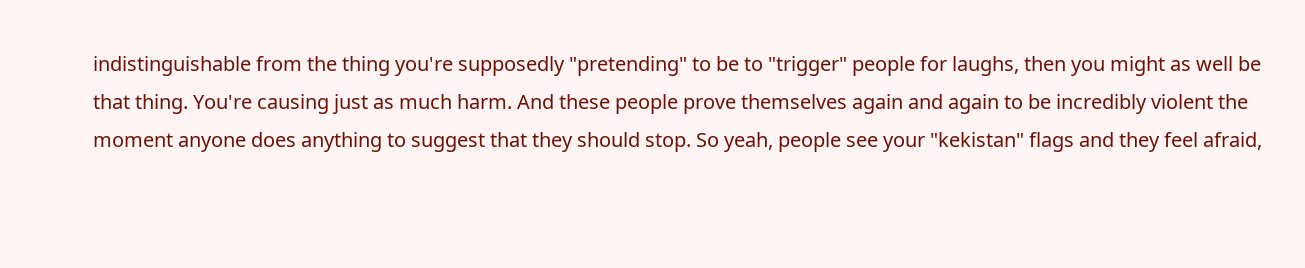indistinguishable from the thing you're supposedly "pretending" to be to "trigger" people for laughs, then you might as well be that thing. You're causing just as much harm. And these people prove themselves again and again to be incredibly violent the moment anyone does anything to suggest that they should stop. So yeah, people see your "kekistan" flags and they feel afraid,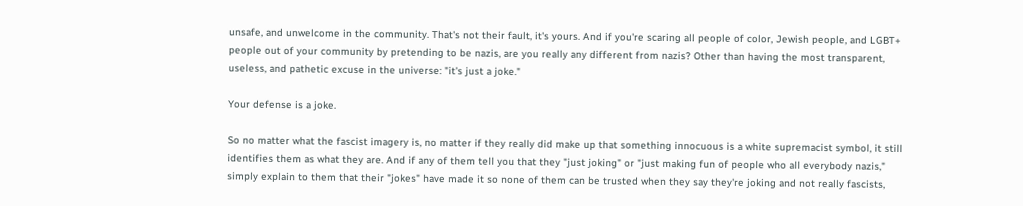unsafe, and unwelcome in the community. That's not their fault, it's yours. And if you're scaring all people of color, Jewish people, and LGBT+ people out of your community by pretending to be nazis, are you really any different from nazis? Other than having the most transparent, useless, and pathetic excuse in the universe: "it's just a joke."

Your defense is a joke.

So no matter what the fascist imagery is, no matter if they really did make up that something innocuous is a white supremacist symbol, it still identifies them as what they are. And if any of them tell you that they "just joking" or "just making fun of people who all everybody nazis," simply explain to them that their "jokes" have made it so none of them can be trusted when they say they're joking and not really fascists,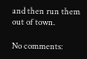and then run them out of town.

No comments: